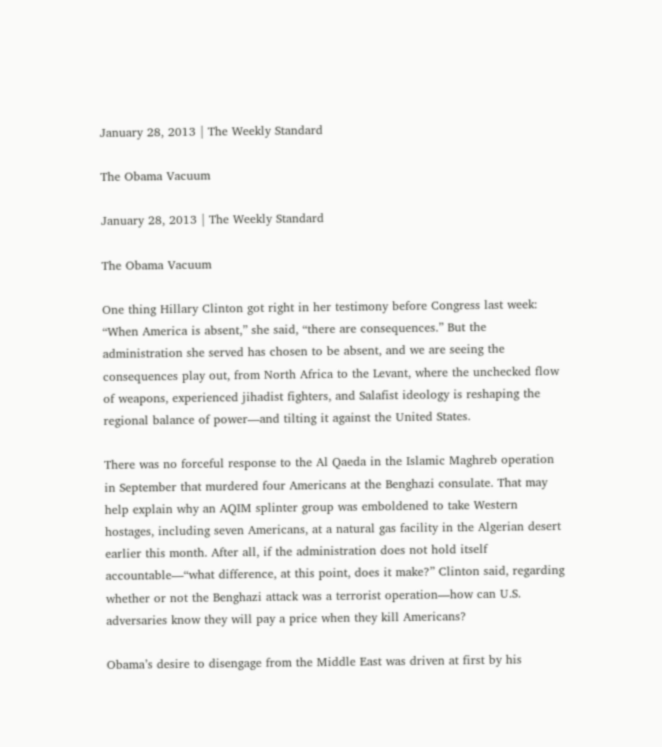January 28, 2013 | The Weekly Standard

The Obama Vacuum

January 28, 2013 | The Weekly Standard

The Obama Vacuum

One thing Hillary Clinton got right in her testimony before Congress last week: “When America is absent,” she said, “there are consequences.” But the administration she served has chosen to be absent, and we are seeing the consequences play out, from North Africa to the Levant, where the unchecked flow of weapons, experienced jihadist fighters, and Salafist ideology is reshaping the regional balance of power—and tilting it against the United States.

There was no forceful response to the Al Qaeda in the Islamic Maghreb operation in September that murdered four Americans at the Benghazi consulate. That may help explain why an AQIM splinter group was emboldened to take Western hostages, including seven Americans, at a natural gas facility in the Algerian desert earlier this month. After all, if the administration does not hold itself accountable—“what difference, at this point, does it make?” Clinton said, regarding whether or not the Benghazi attack was a terrorist operation—how can U.S. adversaries know they will pay a price when they kill Americans?

Obama’s desire to disengage from the Middle East was driven at first by his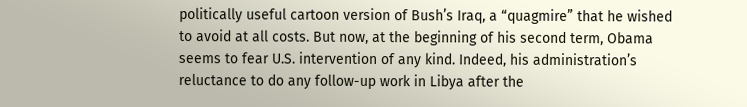politically useful cartoon version of Bush’s Iraq, a “quagmire” that he wished to avoid at all costs. But now, at the beginning of his second term, Obama seems to fear U.S. intervention of any kind. Indeed, his administration’s reluctance to do any follow-up work in Libya after the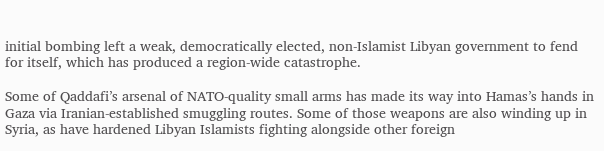initial bombing left a weak, democratically elected, non-Islamist Libyan government to fend for itself, which has produced a region-wide catastrophe.

Some of Qaddafi’s arsenal of NATO-quality small arms has made its way into Hamas’s hands in Gaza via Iranian-established smuggling routes. Some of those weapons are also winding up in Syria, as have hardened Libyan Islamists fighting alongside other foreign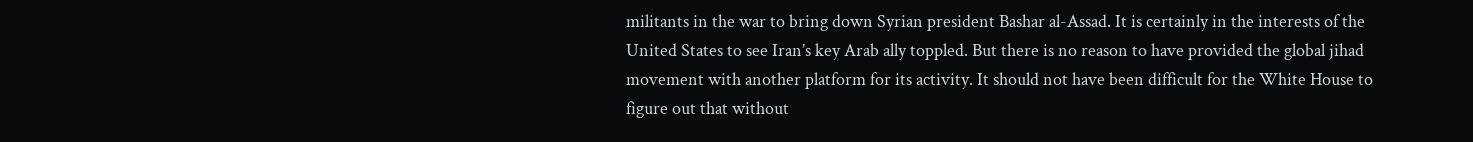militants in the war to bring down Syrian president Bashar al-Assad. It is certainly in the interests of the United States to see Iran’s key Arab ally toppled. But there is no reason to have provided the global jihad movement with another platform for its activity. It should not have been difficult for the White House to figure out that without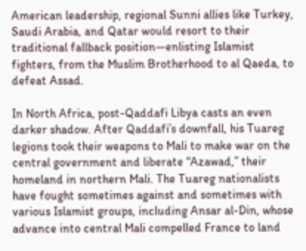American leadership, regional Sunni allies like Turkey, Saudi Arabia, and Qatar would resort to their traditional fallback position—enlisting Islamist fighters, from the Muslim Brotherhood to al Qaeda, to defeat Assad.

In North Africa, post-Qaddafi Libya casts an even darker shadow. After Qaddafi’s downfall, his Tuareg legions took their weapons to Mali to make war on the central government and liberate “Azawad,” their homeland in northern Mali. The Tuareg nationalists have fought sometimes against and sometimes with various Islamist groups, including Ansar al-Din, whose advance into central Mali compelled France to land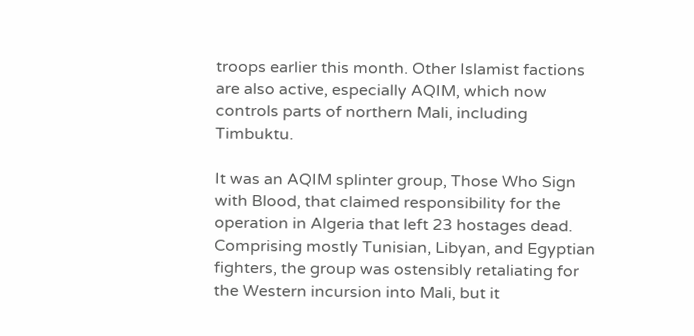troops earlier this month. Other Islamist factions are also active, especially AQIM, which now controls parts of northern Mali, including Timbuktu.

It was an AQIM splinter group, Those Who Sign with Blood, that claimed responsibility for the operation in Algeria that left 23 hostages dead. Comprising mostly Tunisian, Libyan, and Egyptian fighters, the group was ostensibly retaliating for the Western incursion into Mali, but it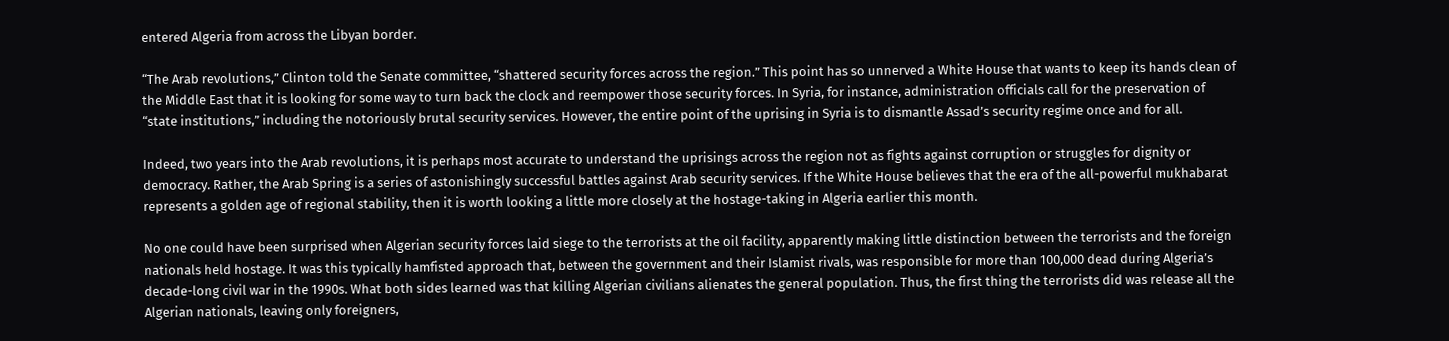entered Algeria from across the Libyan border.

“The Arab revolutions,” Clinton told the Senate committee, “shattered security forces across the region.” This point has so unnerved a White House that wants to keep its hands clean of the Middle East that it is looking for some way to turn back the clock and reempower those security forces. In Syria, for instance, administration officials call for the preservation of “state institutions,” including the notoriously brutal security services. However, the entire point of the uprising in Syria is to dismantle Assad’s security regime once and for all.

Indeed, two years into the Arab revolutions, it is perhaps most accurate to understand the uprisings across the region not as fights against corruption or struggles for dignity or democracy. Rather, the Arab Spring is a series of astonishingly successful battles against Arab security services. If the White House believes that the era of the all-powerful mukhabarat represents a golden age of regional stability, then it is worth looking a little more closely at the hostage-taking in Algeria earlier this month.

No one could have been surprised when Algerian security forces laid siege to the terrorists at the oil facility, apparently making little distinction between the terrorists and the foreign nationals held hostage. It was this typically hamfisted approach that, between the government and their Islamist rivals, was responsible for more than 100,000 dead during Algeria’s decade-long civil war in the 1990s. What both sides learned was that killing Algerian civilians alienates the general population. Thus, the first thing the terrorists did was release all the Algerian nationals, leaving only foreigners,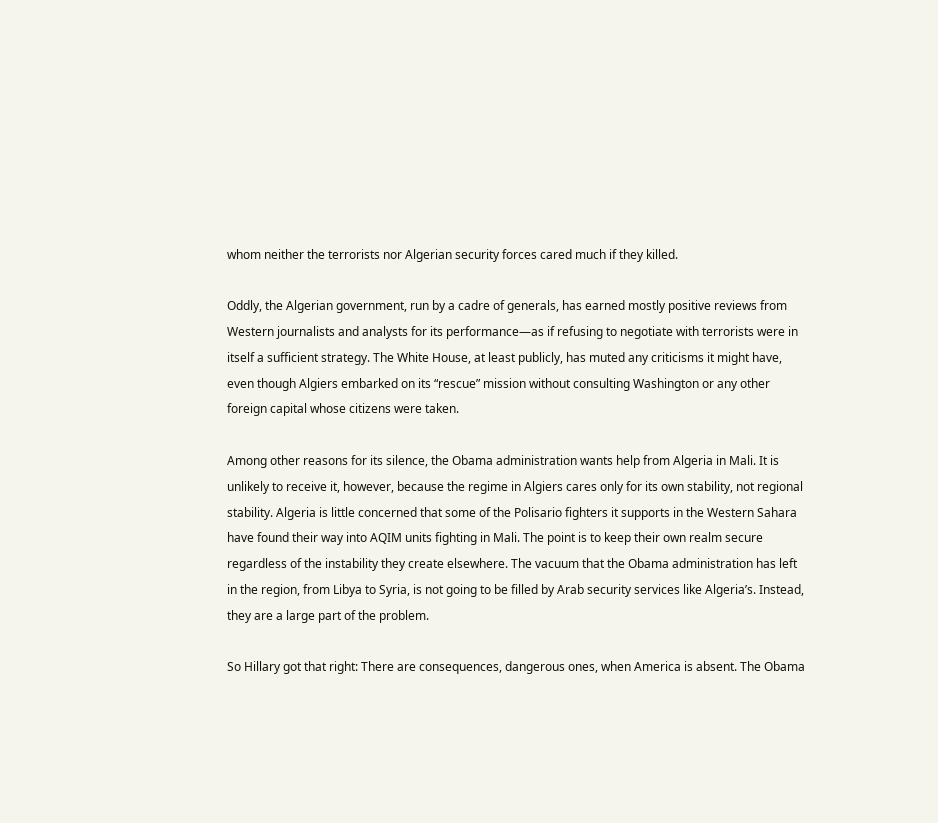whom neither the terrorists nor Algerian security forces cared much if they killed.

Oddly, the Algerian government, run by a cadre of generals, has earned mostly positive reviews from Western journalists and analysts for its performance—as if refusing to negotiate with terrorists were in itself a sufficient strategy. The White House, at least publicly, has muted any criticisms it might have, even though Algiers embarked on its “rescue” mission without consulting Washington or any other foreign capital whose citizens were taken.

Among other reasons for its silence, the Obama administration wants help from Algeria in Mali. It is unlikely to receive it, however, because the regime in Algiers cares only for its own stability, not regional stability. Algeria is little concerned that some of the Polisario fighters it supports in the Western Sahara have found their way into AQIM units fighting in Mali. The point is to keep their own realm secure regardless of the instability they create elsewhere. The vacuum that the Obama administration has left in the region, from Libya to Syria, is not going to be filled by Arab security services like Algeria’s. Instead, they are a large part of the problem.

So Hillary got that right: There are consequences, dangerous ones, when America is absent. The Obama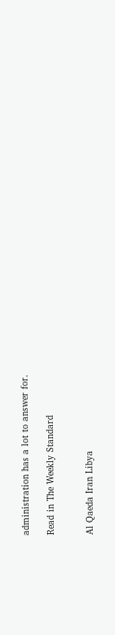administration has a lot to answer for.

Read in The Weekly Standard


Al Qaeda Iran Libya